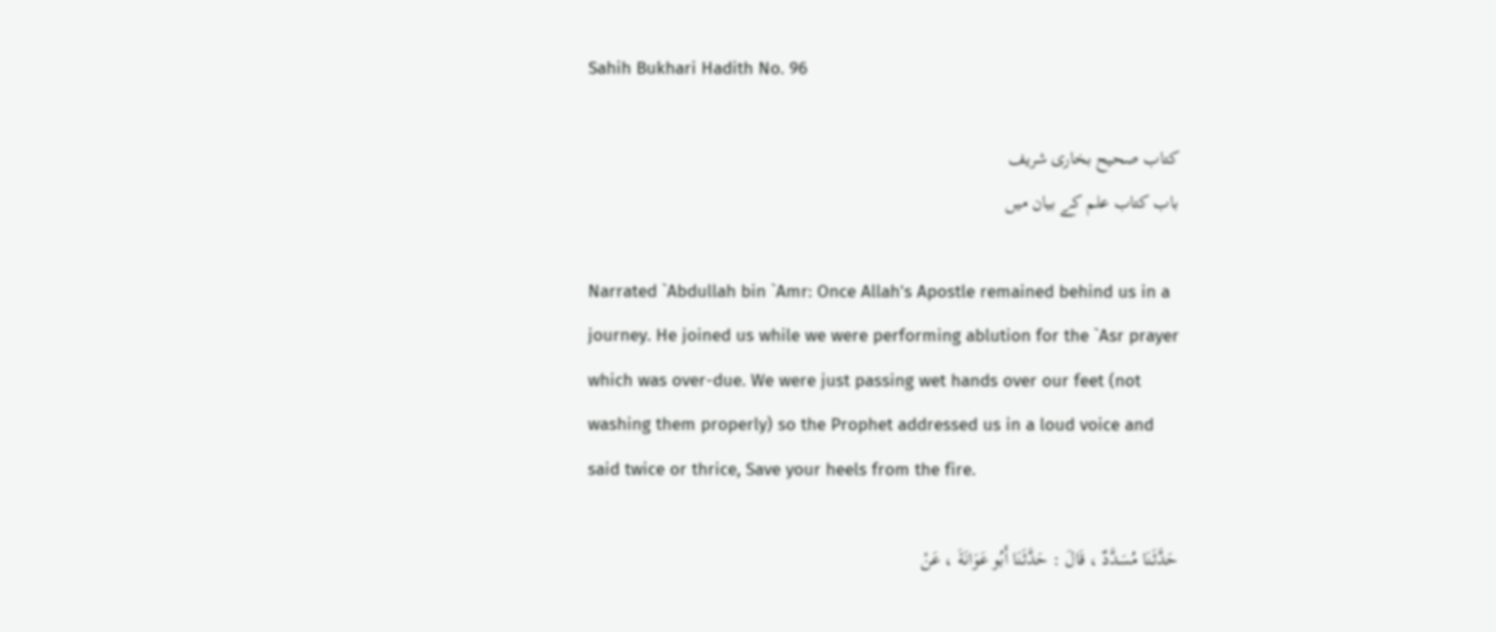Sahih Bukhari Hadith No. 96

کتاب صحیح بخاری شریف
باب کتاب علم کے بیان میں

Narrated `Abdullah bin `Amr: Once Allah's Apostle remained behind us in a journey. He joined us while we were performing ablution for the `Asr prayer which was over-due. We were just passing wet hands over our feet (not washing them properly) so the Prophet addressed us in a loud voice and said twice or thrice, Save your heels from the fire.

حَدَّثَنَا مُسَدَّدٌ ، قَالَ : حَدَّثَنَا أَبُو عَوَانَةَ ، عَنْ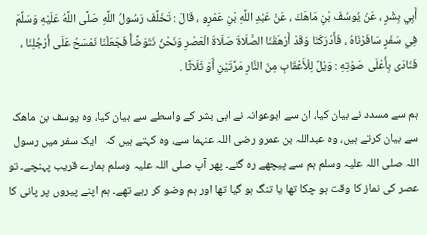أَبِي بِشْرٍ ، عَنْ يُوسُفَ بْنِ مَاهَكَ ، عَنْ عَبْدِ اللَّهِ بْنِ عَمْرٍو ، قَالَ : تَخَلَّفَ رَسُولُ اللَّهِ صَلَّى اللَّهُ عَلَيْهِ وَسَلَّمَ فِي سَفَرٍ سَافَرْنَاهُ ، فَأَدْرَكَنَا وَقَدْ أَرْهَقْنَا الصَّلَاةَ صَلَاةَ الْعَصْرِ وَنَحْنُ نَتَوَضَّأُ فَجَعَلْنَا نَمْسَحُ عَلَى أَرْجُلِنَا ، فَنَادَى بِأَعْلَى صَوْتِهِ : وَيْلٌ لِلْأَعْقَابِ مِنَ النَّارِ مَرَّتَيْنِ أَوْ ثَلَاثًا .

ہم سے مسدد نے بیان کیا، ان سے ابوعوانہ نے ابی بشر کے واسطے سے بیان کیا، وہ یوسف بن ماھک سے بیان کرتے ہیں، وہ عبداللہ بن عمرو رضی اللہ عنہما سے، وہ کہتے ہیں کہ   ایک سفر میں رسول اللہ صلی اللہ علیہ وسلم ہم سے پیچھے رہ گئے۔ پھر آپ صلی اللہ علیہ وسلم ہمارے قریب پہنچے۔ تو عصر کی نماز کا وقت ہو چکا تھا یا تنگ ہو گیا تھا اور ہم وضو کر رہے تھے۔ ہم اپنے پیروں پر پانی کا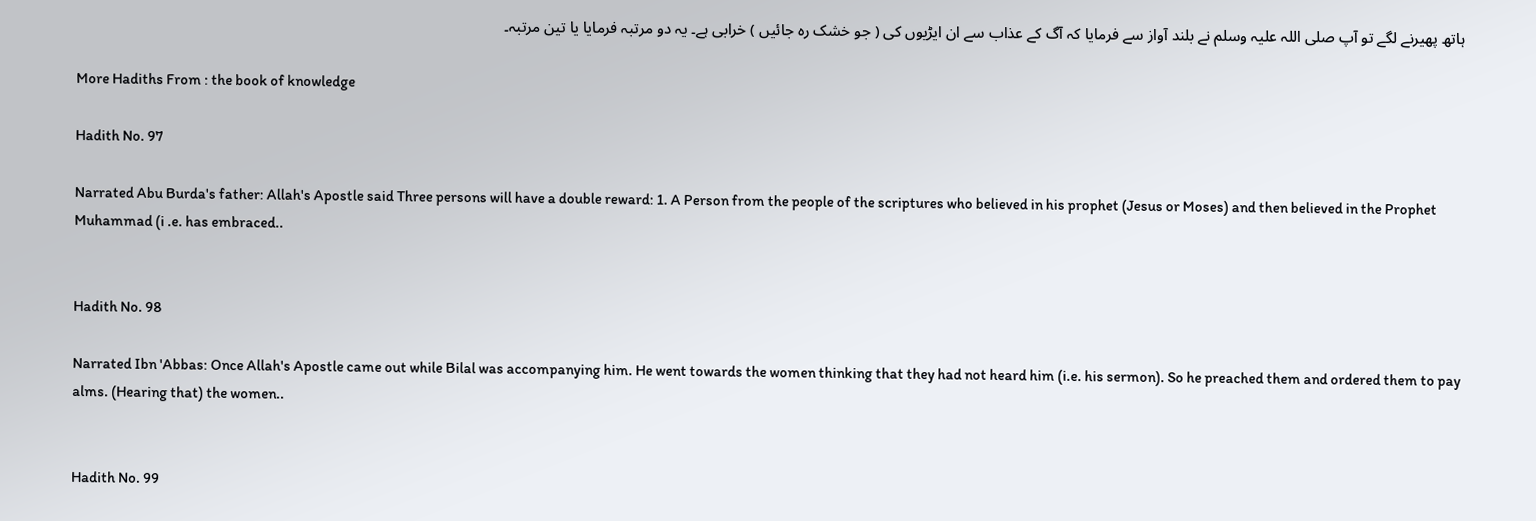ہاتھ پھیرنے لگے تو آپ صلی اللہ علیہ وسلم نے بلند آواز سے فرمایا کہ آگ کے عذاب سے ان ایڑیوں کی ( جو خشک رہ جائیں ) خرابی ہے۔ یہ دو مرتبہ فرمایا یا تین مرتبہ۔

More Hadiths From : the book of knowledge

Hadith No. 97

Narrated Abu Burda's father: Allah's Apostle said Three persons will have a double reward: 1. A Person from the people of the scriptures who believed in his prophet (Jesus or Moses) and then believed in the Prophet Muhammad (i .e. has embraced..


Hadith No. 98

Narrated Ibn 'Abbas: Once Allah's Apostle came out while Bilal was accompanying him. He went towards the women thinking that they had not heard him (i.e. his sermon). So he preached them and ordered them to pay alms. (Hearing that) the women..


Hadith No. 99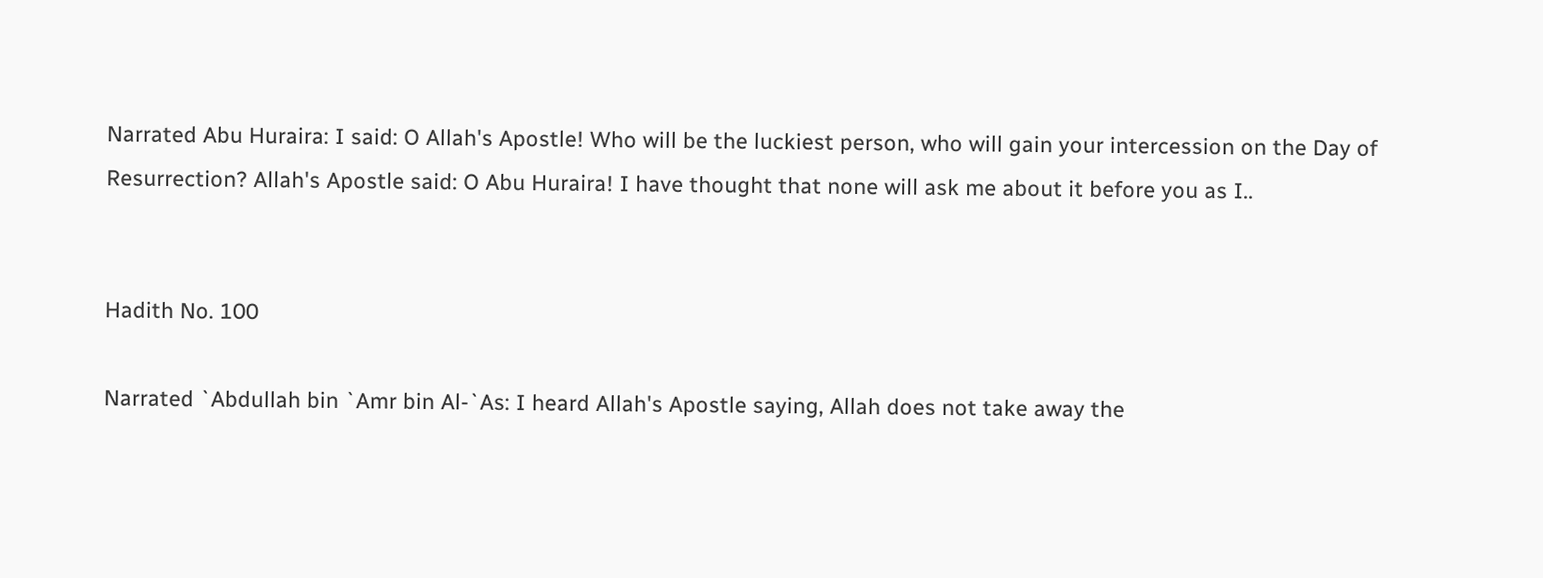Narrated Abu Huraira: I said: O Allah's Apostle! Who will be the luckiest person, who will gain your intercession on the Day of Resurrection? Allah's Apostle said: O Abu Huraira! I have thought that none will ask me about it before you as I..


Hadith No. 100

Narrated `Abdullah bin `Amr bin Al-`As: I heard Allah's Apostle saying, Allah does not take away the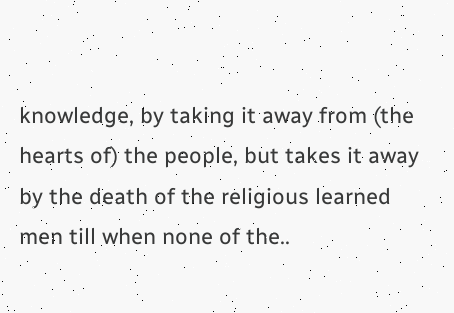knowledge, by taking it away from (the hearts of) the people, but takes it away by the death of the religious learned men till when none of the..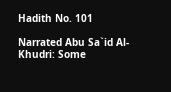Hadith No. 101

Narrated Abu Sa`id Al-Khudri: Some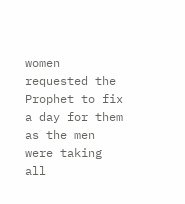women requested the Prophet to fix a day for them as the men were taking all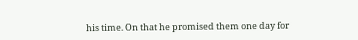his time. On that he promised them one day for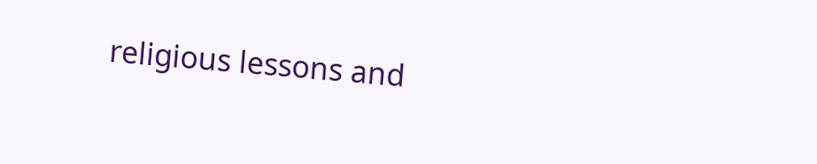religious lessons and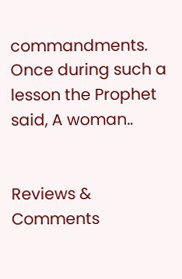commandments. Once during such a lesson the Prophet said, A woman..


Reviews & Comments